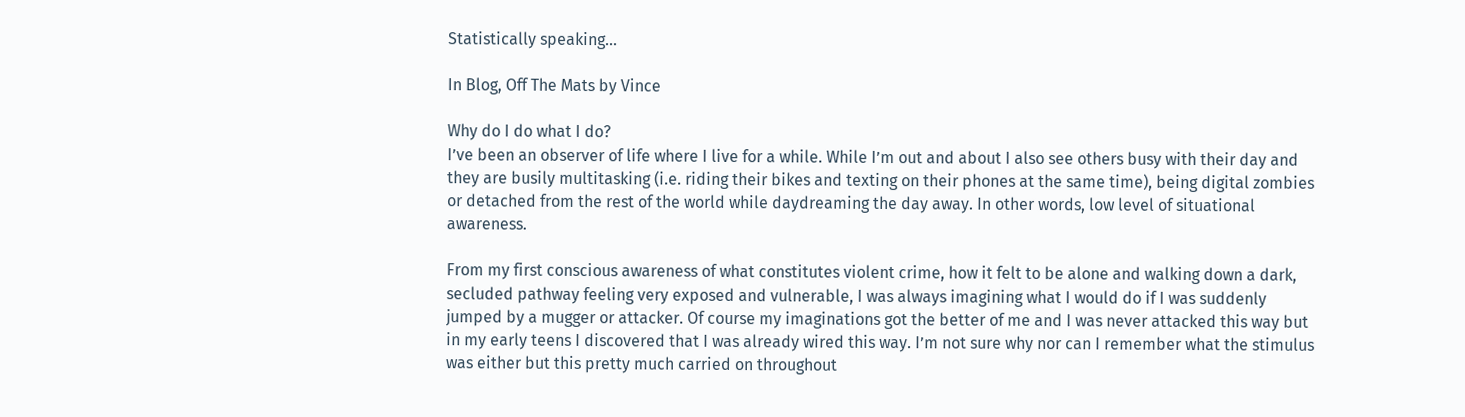Statistically speaking…

In Blog, Off The Mats by Vince

Why do I do what I do?
I’ve been an observer of life where I live for a while. While I’m out and about I also see others busy with their day and they are busily multitasking (i.e. riding their bikes and texting on their phones at the same time), being digital zombies or detached from the rest of the world while daydreaming the day away. In other words, low level of situational awareness.

From my first conscious awareness of what constitutes violent crime, how it felt to be alone and walking down a dark, secluded pathway feeling very exposed and vulnerable, I was always imagining what I would do if I was suddenly jumped by a mugger or attacker. Of course my imaginations got the better of me and I was never attacked this way but in my early teens I discovered that I was already wired this way. I’m not sure why nor can I remember what the stimulus was either but this pretty much carried on throughout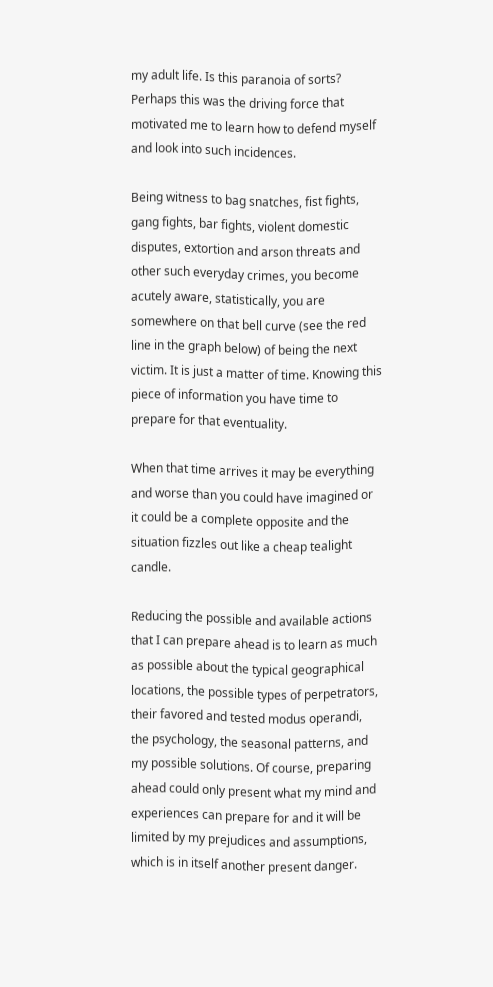my adult life. Is this paranoia of sorts? Perhaps this was the driving force that motivated me to learn how to defend myself and look into such incidences.

Being witness to bag snatches, fist fights, gang fights, bar fights, violent domestic disputes, extortion and arson threats and other such everyday crimes, you become acutely aware, statistically, you are somewhere on that bell curve (see the red line in the graph below) of being the next victim. It is just a matter of time. Knowing this piece of information you have time to prepare for that eventuality.

When that time arrives it may be everything and worse than you could have imagined or it could be a complete opposite and the situation fizzles out like a cheap tealight candle.

Reducing the possible and available actions that I can prepare ahead is to learn as much as possible about the typical geographical locations, the possible types of perpetrators, their favored and tested modus operandi, the psychology, the seasonal patterns, and my possible solutions. Of course, preparing ahead could only present what my mind and experiences can prepare for and it will be limited by my prejudices and assumptions, which is in itself another present danger.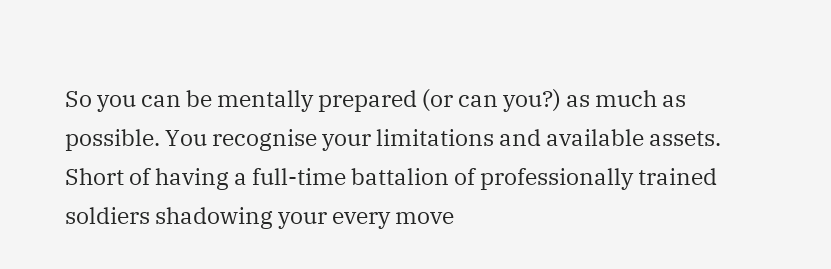So you can be mentally prepared (or can you?) as much as possible. You recognise your limitations and available assets. Short of having a full-time battalion of professionally trained soldiers shadowing your every move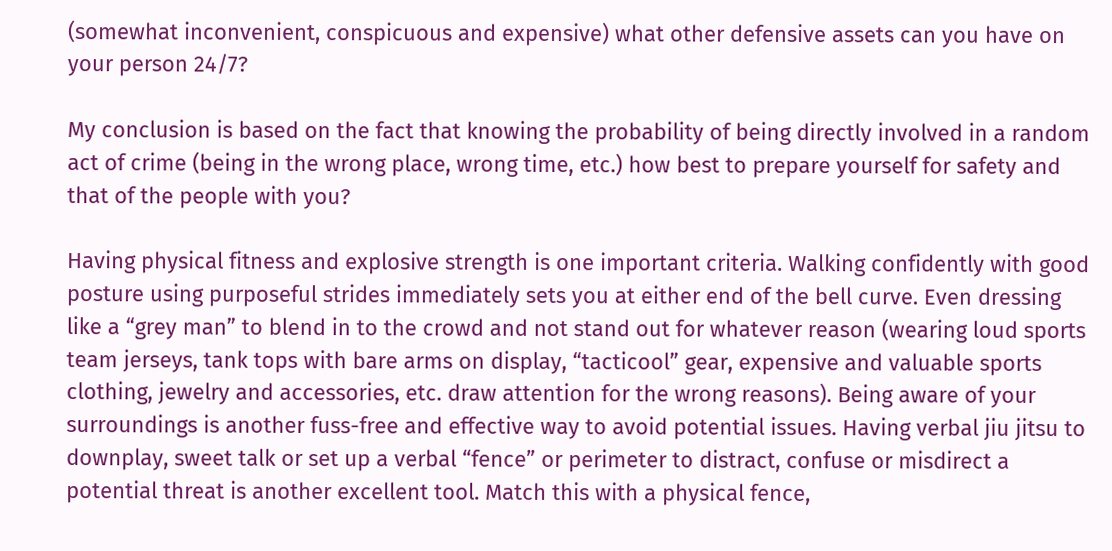(somewhat inconvenient, conspicuous and expensive) what other defensive assets can you have on your person 24/7?

My conclusion is based on the fact that knowing the probability of being directly involved in a random act of crime (being in the wrong place, wrong time, etc.) how best to prepare yourself for safety and that of the people with you?

Having physical fitness and explosive strength is one important criteria. Walking confidently with good posture using purposeful strides immediately sets you at either end of the bell curve. Even dressing like a “grey man” to blend in to the crowd and not stand out for whatever reason (wearing loud sports team jerseys, tank tops with bare arms on display, “tacticool” gear, expensive and valuable sports clothing, jewelry and accessories, etc. draw attention for the wrong reasons). Being aware of your surroundings is another fuss-free and effective way to avoid potential issues. Having verbal jiu jitsu to downplay, sweet talk or set up a verbal “fence” or perimeter to distract, confuse or misdirect a potential threat is another excellent tool. Match this with a physical fence,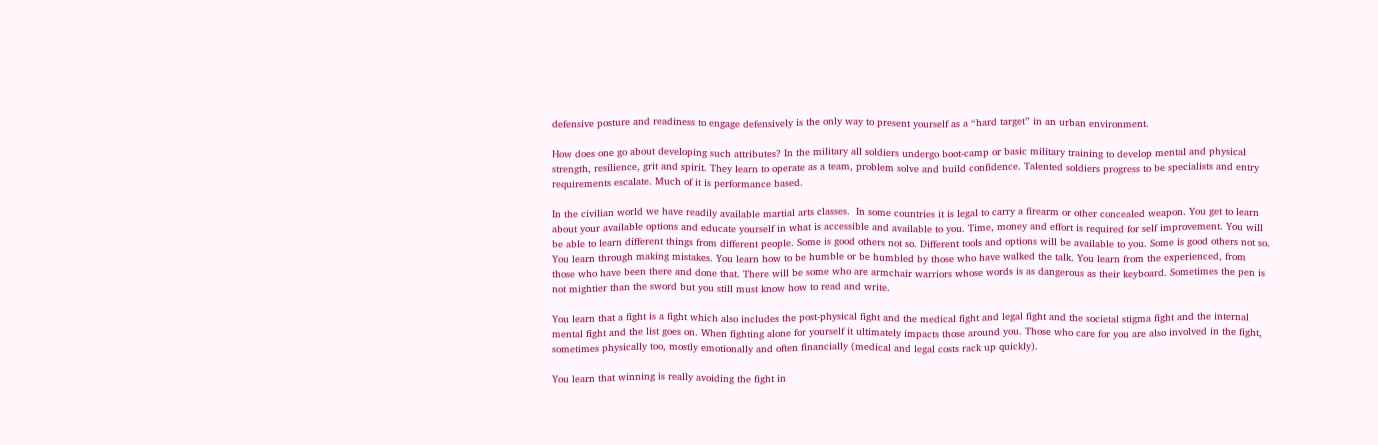defensive posture and readiness to engage defensively is the only way to present yourself as a “hard target” in an urban environment.

How does one go about developing such attributes? In the military all soldiers undergo boot-camp or basic military training to develop mental and physical strength, resilience, grit and spirit. They learn to operate as a team, problem solve and build confidence. Talented soldiers progress to be specialists and entry requirements escalate. Much of it is performance based.

In the civilian world we have readily available martial arts classes.  In some countries it is legal to carry a firearm or other concealed weapon. You get to learn about your available options and educate yourself in what is accessible and available to you. Time, money and effort is required for self improvement. You will be able to learn different things from different people. Some is good others not so. Different tools and options will be available to you. Some is good others not so. You learn through making mistakes. You learn how to be humble or be humbled by those who have walked the talk. You learn from the experienced, from those who have been there and done that. There will be some who are armchair warriors whose words is as dangerous as their keyboard. Sometimes the pen is not mightier than the sword but you still must know how to read and write.

You learn that a fight is a fight which also includes the post-physical fight and the medical fight and legal fight and the societal stigma fight and the internal mental fight and the list goes on. When fighting alone for yourself it ultimately impacts those around you. Those who care for you are also involved in the fight, sometimes physically too, mostly emotionally and often financially (medical and legal costs rack up quickly).

You learn that winning is really avoiding the fight in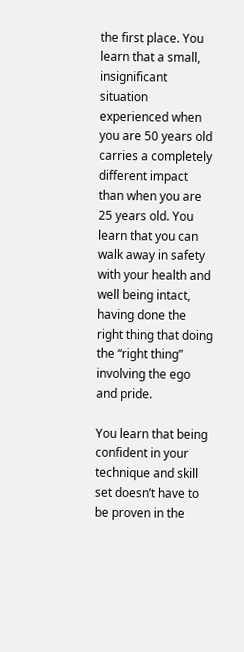the first place. You learn that a small, insignificant situation experienced when you are 50 years old carries a completely different impact than when you are 25 years old. You learn that you can walk away in safety with your health and well being intact, having done the right thing that doing the “right thing” involving the ego and pride.

You learn that being confident in your technique and skill set doesn’t have to be proven in the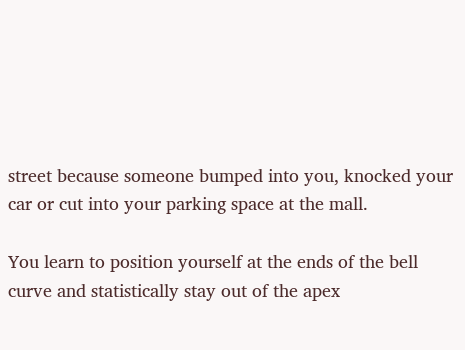street because someone bumped into you, knocked your car or cut into your parking space at the mall.

You learn to position yourself at the ends of the bell curve and statistically stay out of the apex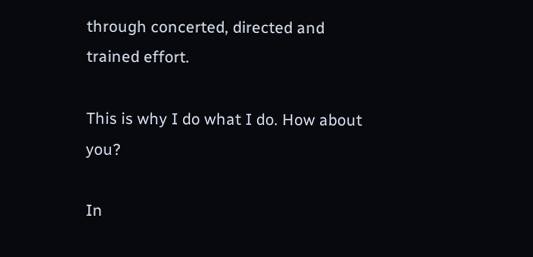through concerted, directed and trained effort.

This is why I do what I do. How about you?

In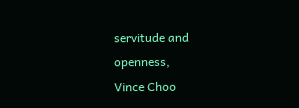servitude and openness,
Vince Choo